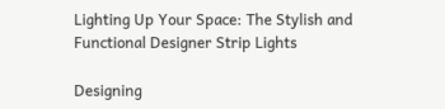Lighting Up Your Space: The Stylish and Functional Designer Strip Lights

Designing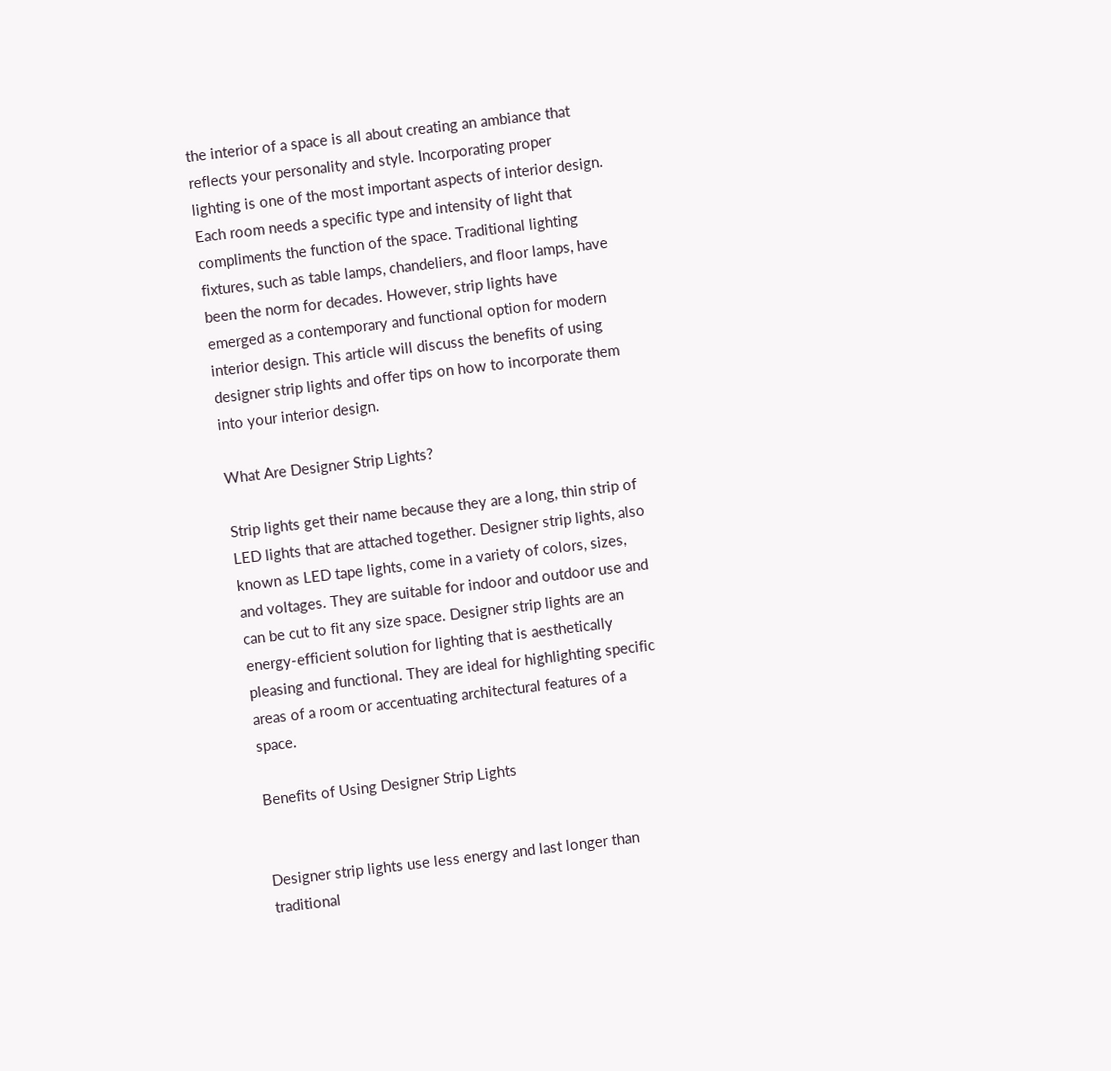the interior of a space is all about creating an ambiance that reflects your personality and style. Incorporating proper lighting is one of the most important aspects of interior design. Each room needs a specific type and intensity of light that compliments the function of the space. Traditional lighting fixtures, such as table lamps, chandeliers, and floor lamps, have been the norm for decades. However, strip lights have emerged as a contemporary and functional option for modern interior design. This article will discuss the benefits of using designer strip lights and offer tips on how to incorporate them into your interior design.

What Are Designer Strip Lights?

Strip lights get their name because they are a long, thin strip of LED lights that are attached together. Designer strip lights, also known as LED tape lights, come in a variety of colors, sizes, and voltages. They are suitable for indoor and outdoor use and can be cut to fit any size space. Designer strip lights are an energy-efficient solution for lighting that is aesthetically pleasing and functional. They are ideal for highlighting specific areas of a room or accentuating architectural features of a space.

Benefits of Using Designer Strip Lights


Designer strip lights use less energy and last longer than traditional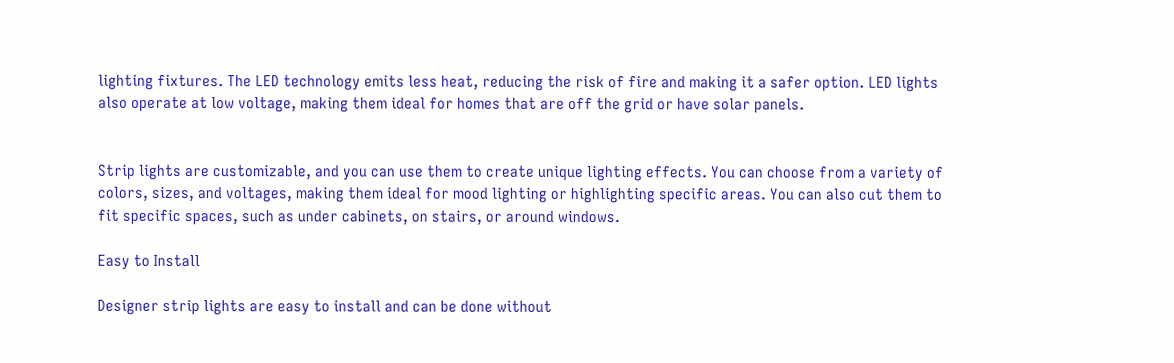lighting fixtures. The LED technology emits less heat, reducing the risk of fire and making it a safer option. LED lights also operate at low voltage, making them ideal for homes that are off the grid or have solar panels.


Strip lights are customizable, and you can use them to create unique lighting effects. You can choose from a variety of colors, sizes, and voltages, making them ideal for mood lighting or highlighting specific areas. You can also cut them to fit specific spaces, such as under cabinets, on stairs, or around windows.

Easy to Install

Designer strip lights are easy to install and can be done without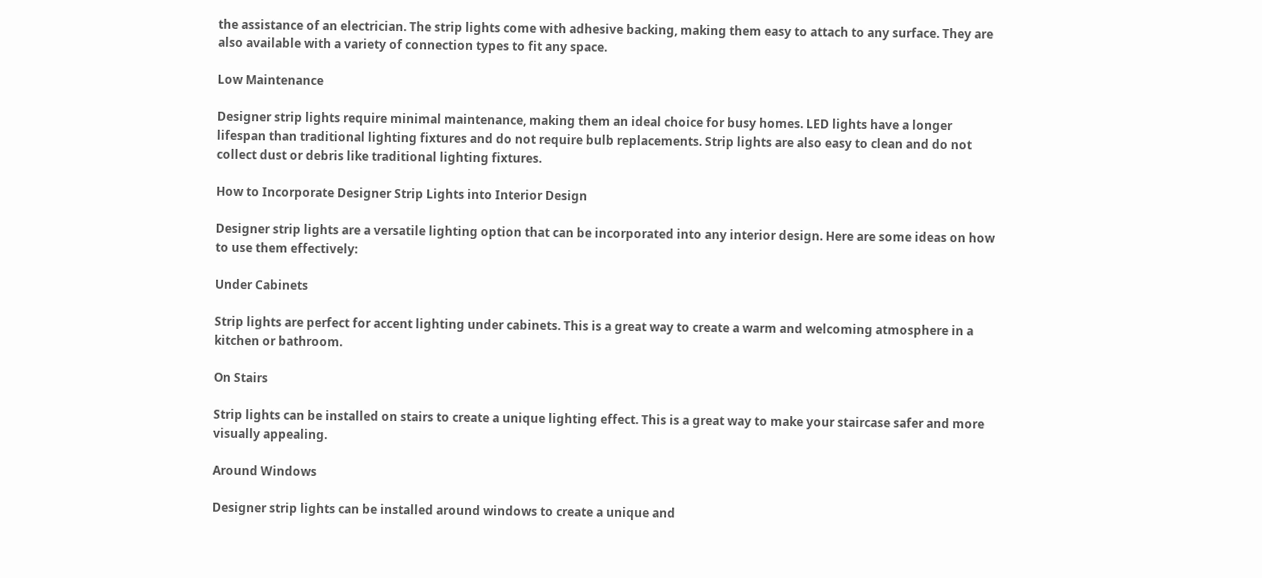the assistance of an electrician. The strip lights come with adhesive backing, making them easy to attach to any surface. They are also available with a variety of connection types to fit any space.

Low Maintenance

Designer strip lights require minimal maintenance, making them an ideal choice for busy homes. LED lights have a longer lifespan than traditional lighting fixtures and do not require bulb replacements. Strip lights are also easy to clean and do not collect dust or debris like traditional lighting fixtures.

How to Incorporate Designer Strip Lights into Interior Design

Designer strip lights are a versatile lighting option that can be incorporated into any interior design. Here are some ideas on how to use them effectively:

Under Cabinets

Strip lights are perfect for accent lighting under cabinets. This is a great way to create a warm and welcoming atmosphere in a kitchen or bathroom.

On Stairs

Strip lights can be installed on stairs to create a unique lighting effect. This is a great way to make your staircase safer and more visually appealing.

Around Windows

Designer strip lights can be installed around windows to create a unique and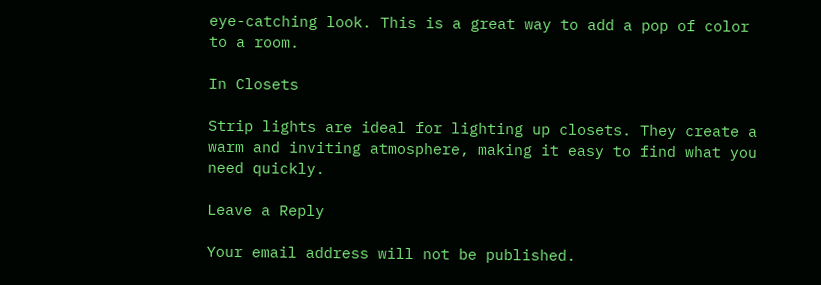eye-catching look. This is a great way to add a pop of color to a room.

In Closets

Strip lights are ideal for lighting up closets. They create a warm and inviting atmosphere, making it easy to find what you need quickly.

Leave a Reply

Your email address will not be published.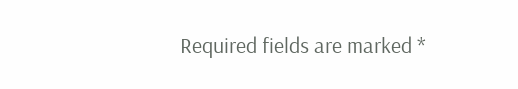Required fields are marked *